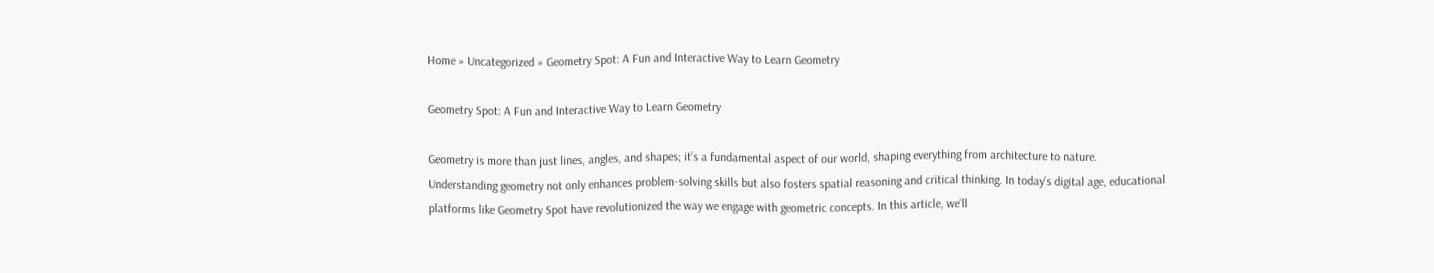Home » Uncategorized » Geometry Spot: A Fun and Interactive Way to Learn Geometry

Geometry Spot: A Fun and Interactive Way to Learn Geometry

Geometry is more than just lines, angles, and shapes; it’s a fundamental aspect of our world, shaping everything from architecture to nature. Understanding geometry not only enhances problem-solving skills but also fosters spatial reasoning and critical thinking. In today’s digital age, educational platforms like Geometry Spot have revolutionized the way we engage with geometric concepts. In this article, we’ll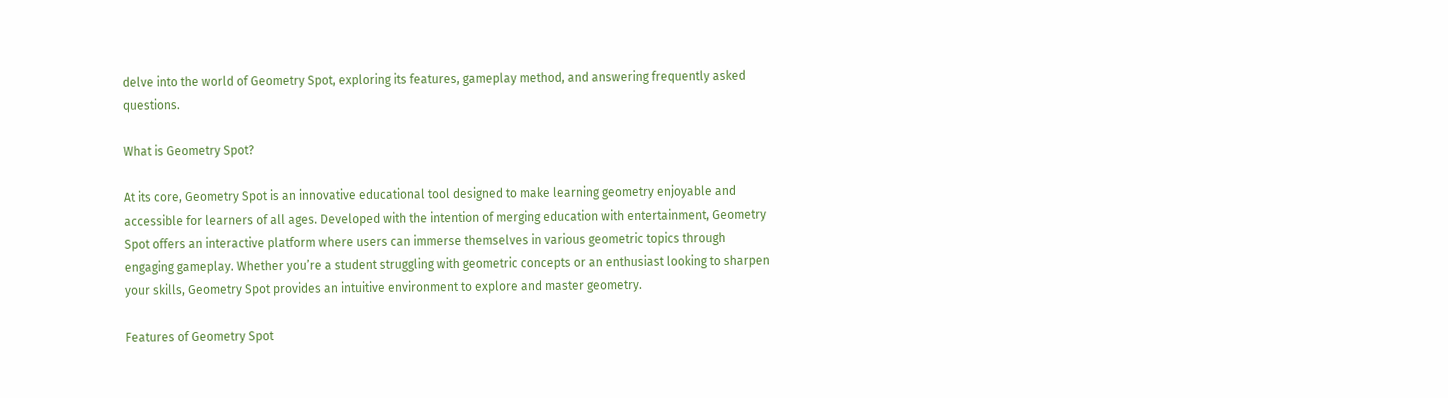delve into the world of Geometry Spot, exploring its features, gameplay method, and answering frequently asked questions.

What is Geometry Spot?

At its core, Geometry Spot is an innovative educational tool designed to make learning geometry enjoyable and accessible for learners of all ages. Developed with the intention of merging education with entertainment, Geometry Spot offers an interactive platform where users can immerse themselves in various geometric topics through engaging gameplay. Whether you’re a student struggling with geometric concepts or an enthusiast looking to sharpen your skills, Geometry Spot provides an intuitive environment to explore and master geometry.

Features of Geometry Spot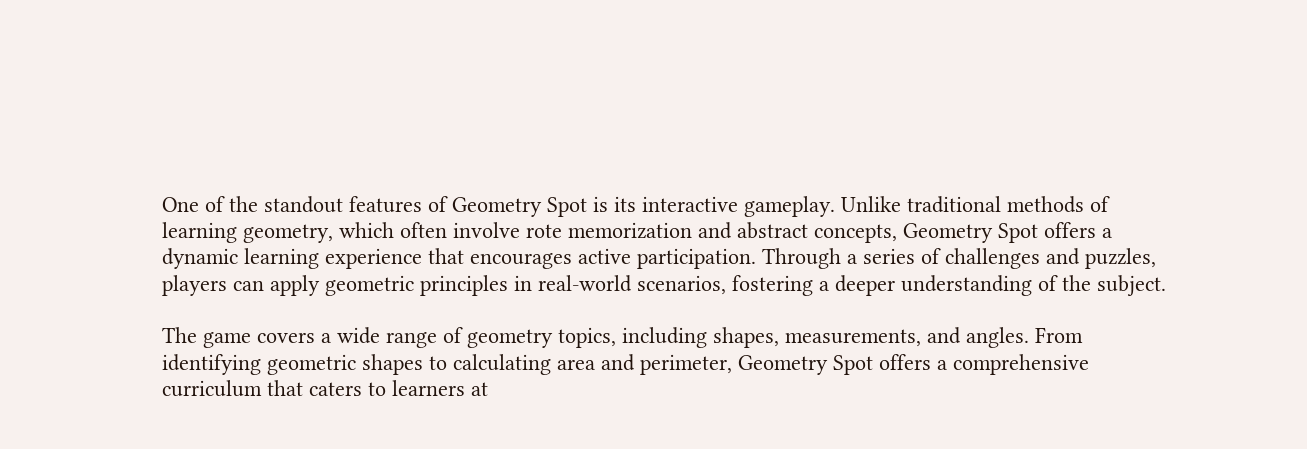One of the standout features of Geometry Spot is its interactive gameplay. Unlike traditional methods of learning geometry, which often involve rote memorization and abstract concepts, Geometry Spot offers a dynamic learning experience that encourages active participation. Through a series of challenges and puzzles, players can apply geometric principles in real-world scenarios, fostering a deeper understanding of the subject.

The game covers a wide range of geometry topics, including shapes, measurements, and angles. From identifying geometric shapes to calculating area and perimeter, Geometry Spot offers a comprehensive curriculum that caters to learners at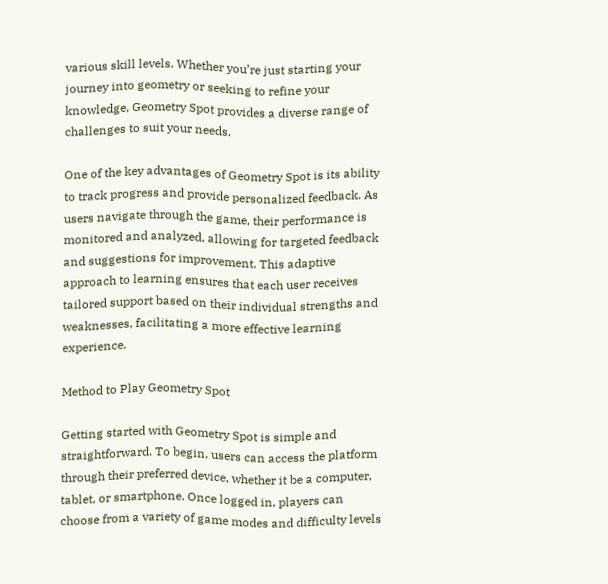various skill levels. Whether you’re just starting your journey into geometry or seeking to refine your knowledge, Geometry Spot provides a diverse range of challenges to suit your needs.

One of the key advantages of Geometry Spot is its ability to track progress and provide personalized feedback. As users navigate through the game, their performance is monitored and analyzed, allowing for targeted feedback and suggestions for improvement. This adaptive approach to learning ensures that each user receives tailored support based on their individual strengths and weaknesses, facilitating a more effective learning experience.

Method to Play Geometry Spot

Getting started with Geometry Spot is simple and straightforward. To begin, users can access the platform through their preferred device, whether it be a computer, tablet, or smartphone. Once logged in, players can choose from a variety of game modes and difficulty levels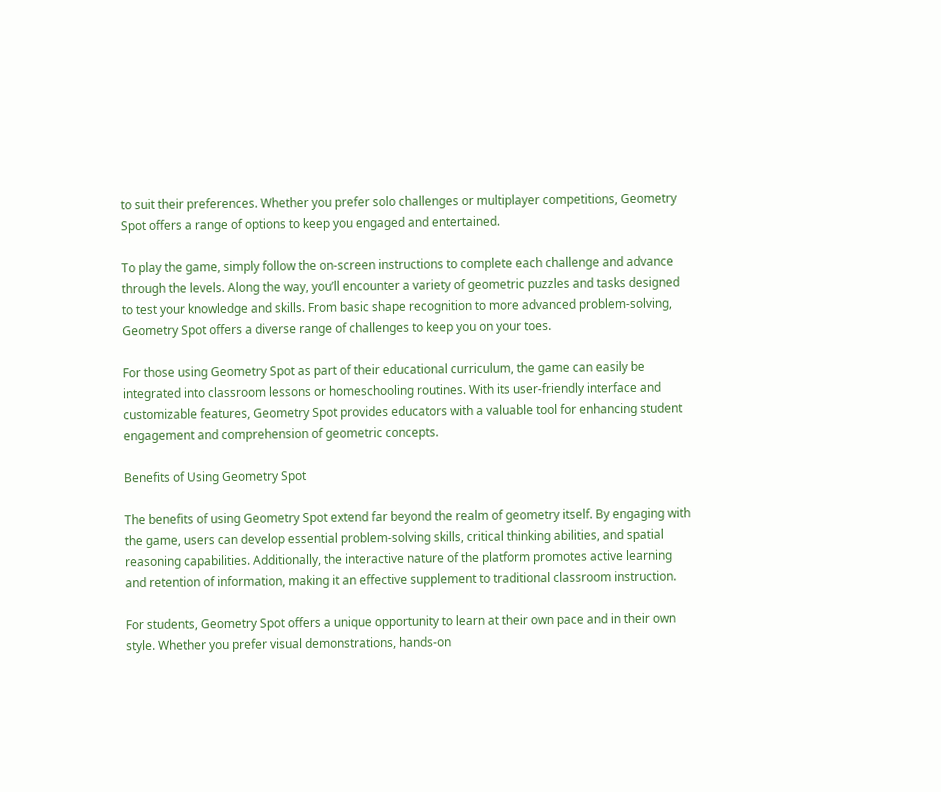to suit their preferences. Whether you prefer solo challenges or multiplayer competitions, Geometry Spot offers a range of options to keep you engaged and entertained.

To play the game, simply follow the on-screen instructions to complete each challenge and advance through the levels. Along the way, you’ll encounter a variety of geometric puzzles and tasks designed to test your knowledge and skills. From basic shape recognition to more advanced problem-solving, Geometry Spot offers a diverse range of challenges to keep you on your toes.

For those using Geometry Spot as part of their educational curriculum, the game can easily be integrated into classroom lessons or homeschooling routines. With its user-friendly interface and customizable features, Geometry Spot provides educators with a valuable tool for enhancing student engagement and comprehension of geometric concepts.

Benefits of Using Geometry Spot

The benefits of using Geometry Spot extend far beyond the realm of geometry itself. By engaging with the game, users can develop essential problem-solving skills, critical thinking abilities, and spatial reasoning capabilities. Additionally, the interactive nature of the platform promotes active learning and retention of information, making it an effective supplement to traditional classroom instruction.

For students, Geometry Spot offers a unique opportunity to learn at their own pace and in their own style. Whether you prefer visual demonstrations, hands-on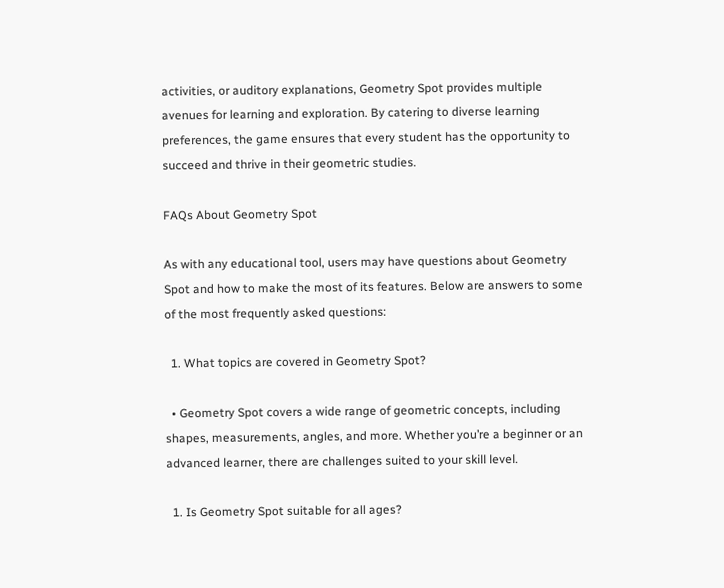activities, or auditory explanations, Geometry Spot provides multiple avenues for learning and exploration. By catering to diverse learning preferences, the game ensures that every student has the opportunity to succeed and thrive in their geometric studies.

FAQs About Geometry Spot

As with any educational tool, users may have questions about Geometry Spot and how to make the most of its features. Below are answers to some of the most frequently asked questions:

  1. What topics are covered in Geometry Spot?

  • Geometry Spot covers a wide range of geometric concepts, including shapes, measurements, angles, and more. Whether you’re a beginner or an advanced learner, there are challenges suited to your skill level.

  1. Is Geometry Spot suitable for all ages?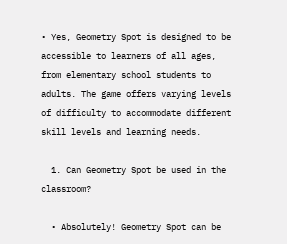• Yes, Geometry Spot is designed to be accessible to learners of all ages, from elementary school students to adults. The game offers varying levels of difficulty to accommodate different skill levels and learning needs.

  1. Can Geometry Spot be used in the classroom?

  • Absolutely! Geometry Spot can be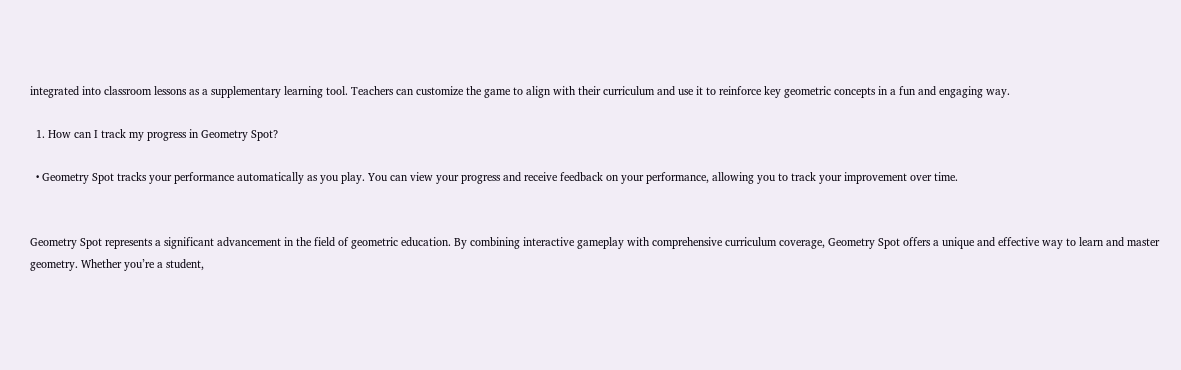integrated into classroom lessons as a supplementary learning tool. Teachers can customize the game to align with their curriculum and use it to reinforce key geometric concepts in a fun and engaging way.

  1. How can I track my progress in Geometry Spot?

  • Geometry Spot tracks your performance automatically as you play. You can view your progress and receive feedback on your performance, allowing you to track your improvement over time.


Geometry Spot represents a significant advancement in the field of geometric education. By combining interactive gameplay with comprehensive curriculum coverage, Geometry Spot offers a unique and effective way to learn and master geometry. Whether you’re a student,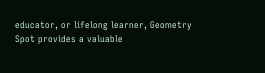educator, or lifelong learner, Geometry Spot provides a valuable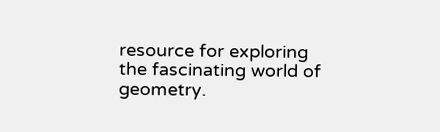resource for exploring the fascinating world of geometry.